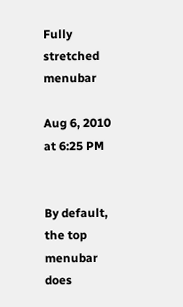Fully stretched menubar

Aug 6, 2010 at 6:25 PM


By default, the top menubar does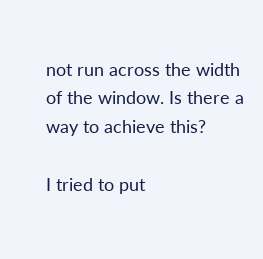not run across the width of the window. Is there a way to achieve this?

I tried to put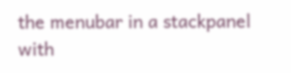the menubar in a stackpanel with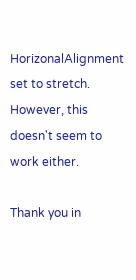HorizonalAlignment set to stretch. However, this doesn't seem to work either.

Thank you in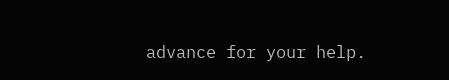advance for your help.